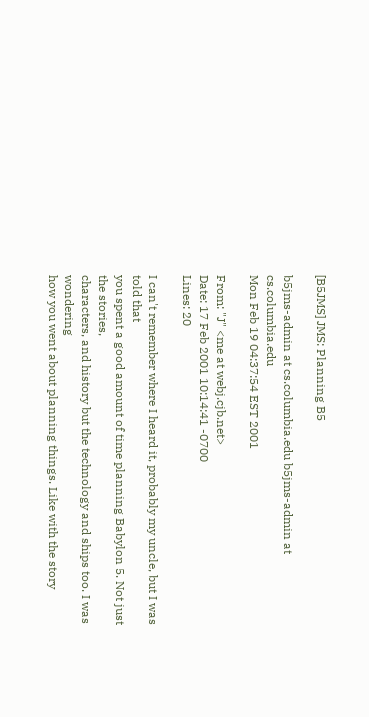[B5JMS] JMS: Planning B5

b5jms-admin at cs.columbia.edu b5jms-admin at cs.columbia.edu
Mon Feb 19 04:37:54 EST 2001

From: "J" <me at webj.cjb.net>
Date: 17 Feb 2001 10:14:41 -0700
Lines: 20

I can't remember where I heard it, probably my uncle, but I was told that
you spent a good amount of time planning Babylon 5. Not just the stories,
characters, and history but the technology and ships too. I was wondering
how you went about planning things. Like with the story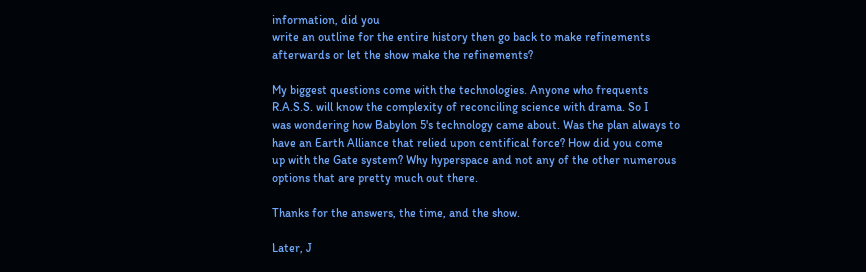information, did you
write an outline for the entire history then go back to make refinements
afterwards or let the show make the refinements?

My biggest questions come with the technologies. Anyone who frequents
R.A.S.S. will know the complexity of reconciling science with drama. So I
was wondering how Babylon 5's technology came about. Was the plan always to
have an Earth Alliance that relied upon centifical force? How did you come
up with the Gate system? Why hyperspace and not any of the other numerous
options that are pretty much out there.

Thanks for the answers, the time, and the show.

Later, J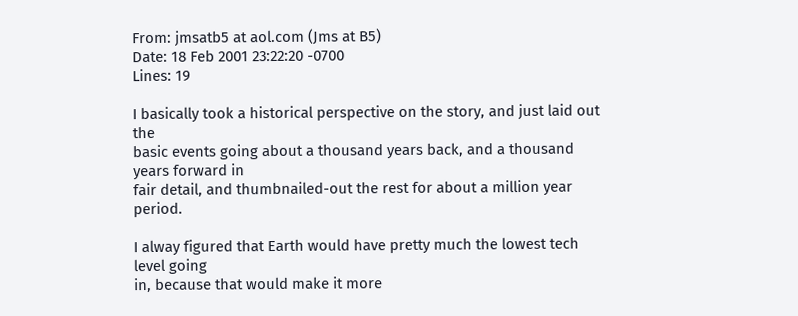From: jmsatb5 at aol.com (Jms at B5)
Date: 18 Feb 2001 23:22:20 -0700
Lines: 19

I basically took a historical perspective on the story, and just laid out the
basic events going about a thousand years back, and a thousand years forward in
fair detail, and thumbnailed-out the rest for about a million year period.

I alway figured that Earth would have pretty much the lowest tech level going
in, because that would make it more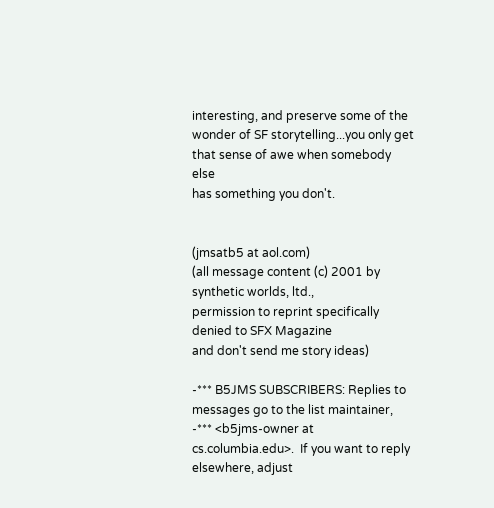interesting, and preserve some of the
wonder of SF storytelling...you only get that sense of awe when somebody else
has something you don't.


(jmsatb5 at aol.com)
(all message content (c) 2001 by synthetic worlds, ltd.,
permission to reprint specifically denied to SFX Magazine
and don't send me story ideas)

-*** B5JMS SUBSCRIBERS: Replies to messages go to the list maintainer,
-*** <b5jms-owner at cs.columbia.edu>.  If you want to reply elsewhere, adjust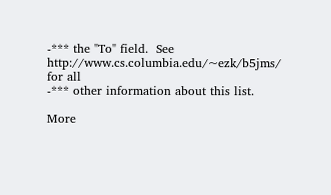-*** the "To" field.  See http://www.cs.columbia.edu/~ezk/b5jms/ for all
-*** other information about this list.

More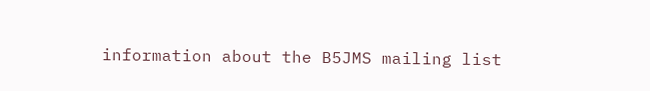information about the B5JMS mailing list